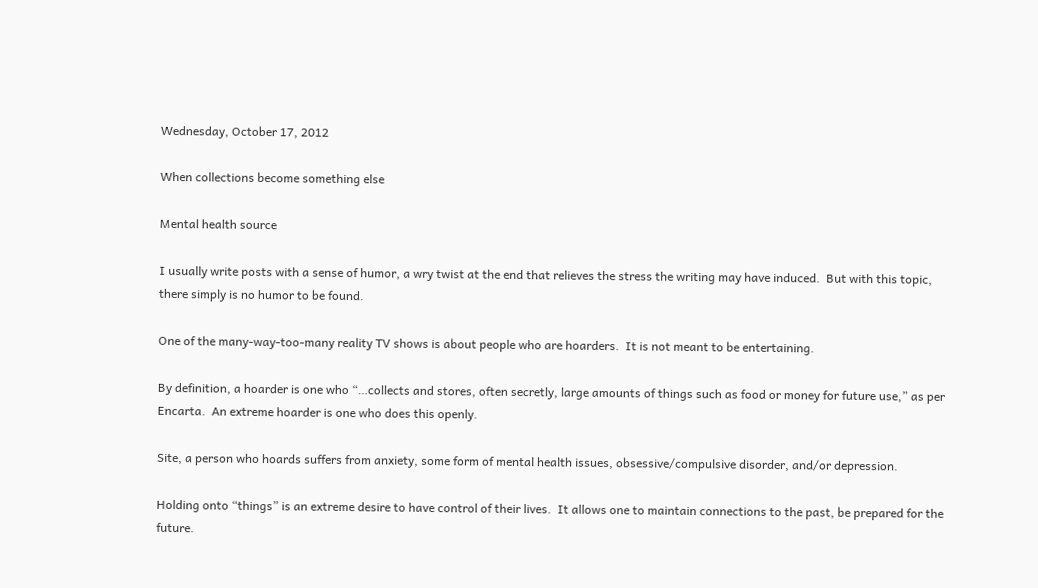Wednesday, October 17, 2012

When collections become something else

Mental health source

I usually write posts with a sense of humor, a wry twist at the end that relieves the stress the writing may have induced.  But with this topic, there simply is no humor to be found.

One of the many-way-too-many reality TV shows is about people who are hoarders.  It is not meant to be entertaining.

By definition, a hoarder is one who “…collects and stores, often secretly, large amounts of things such as food or money for future use,” as per Encarta.  An extreme hoarder is one who does this openly.

Site, a person who hoards suffers from anxiety, some form of mental health issues, obsessive/compulsive disorder, and/or depression.

Holding onto “things” is an extreme desire to have control of their lives.  It allows one to maintain connections to the past, be prepared for the future.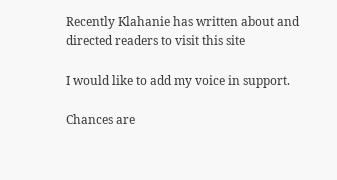Recently Klahanie has written about and directed readers to visit this site

I would like to add my voice in support.

Chances are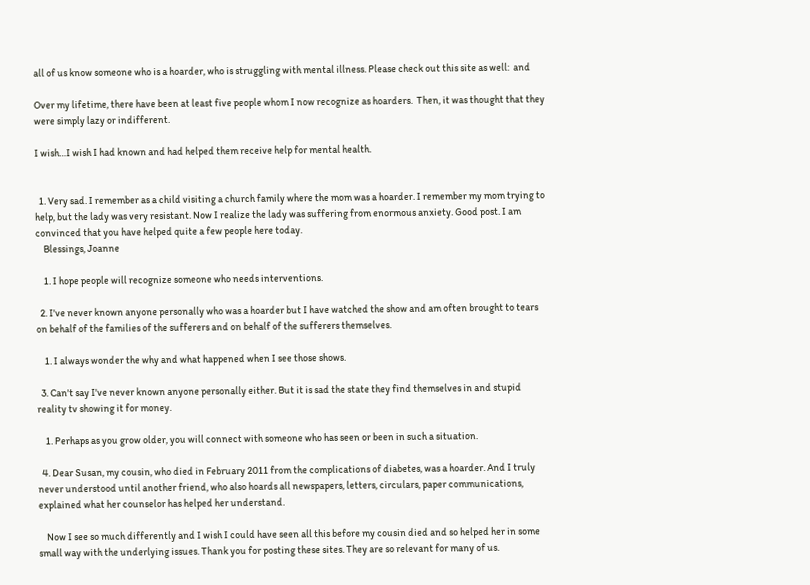all of us know someone who is a hoarder, who is struggling with mental illness. Please check out this site as well:  and

Over my lifetime, there have been at least five people whom I now recognize as hoarders.  Then, it was thought that they were simply lazy or indifferent.

I wish…I wish I had known and had helped them receive help for mental health.


  1. Very sad. I remember as a child visiting a church family where the mom was a hoarder. I remember my mom trying to help, but the lady was very resistant. Now I realize the lady was suffering from enormous anxiety. Good post. I am convinced that you have helped quite a few people here today.
    Blessings, Joanne

    1. I hope people will recognize someone who needs interventions.

  2. I've never known anyone personally who was a hoarder but I have watched the show and am often brought to tears on behalf of the families of the sufferers and on behalf of the sufferers themselves.

    1. I always wonder the why and what happened when I see those shows.

  3. Can't say I've never known anyone personally either. But it is sad the state they find themselves in and stupid reality tv showing it for money.

    1. Perhaps as you grow older, you will connect with someone who has seen or been in such a situation.

  4. Dear Susan, my cousin, who died in February 2011 from the complications of diabetes, was a hoarder. And I truly never understood until another friend, who also hoards all newspapers, letters, circulars, paper communications, explained what her counselor has helped her understand.

    Now I see so much differently and I wish I could have seen all this before my cousin died and so helped her in some small way with the underlying issues. Thank you for posting these sites. They are so relevant for many of us.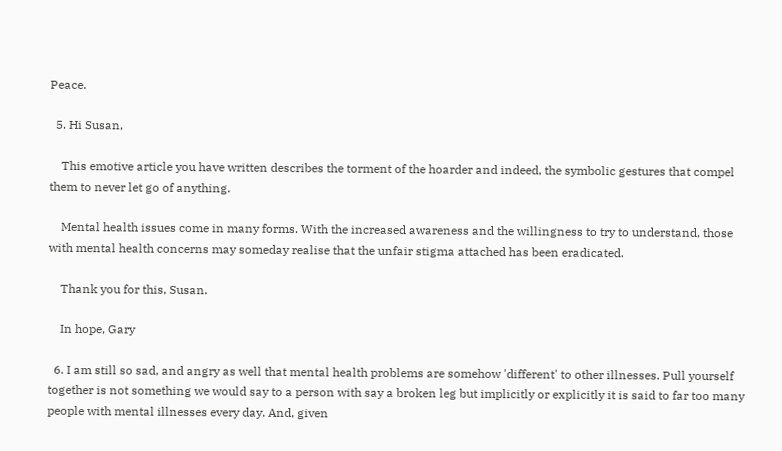Peace.

  5. Hi Susan,

    This emotive article you have written describes the torment of the hoarder and indeed, the symbolic gestures that compel them to never let go of anything.

    Mental health issues come in many forms. With the increased awareness and the willingness to try to understand, those with mental health concerns may someday realise that the unfair stigma attached has been eradicated.

    Thank you for this, Susan.

    In hope, Gary

  6. I am still so sad, and angry as well that mental health problems are somehow 'different' to other illnesses. Pull yourself together is not something we would say to a person with say a broken leg but implicitly or explicitly it is said to far too many people with mental illnesses every day. And, given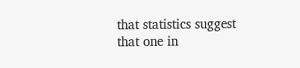that statistics suggest that one in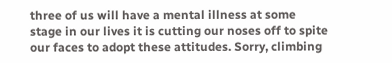three of us will have a mental illness at some stage in our lives it is cutting our noses off to spite our faces to adopt these attitudes. Sorry, climbing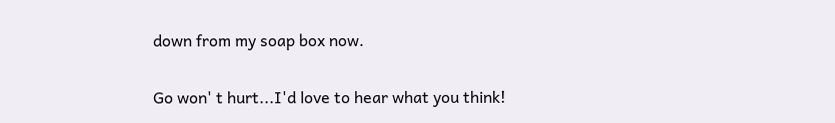down from my soap box now.


Go won' t hurt...I'd love to hear what you think!